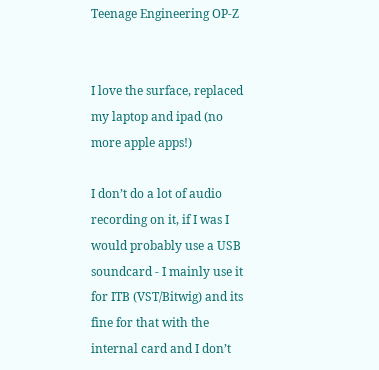Teenage Engineering OP-Z


I love the surface, replaced my laptop and ipad (no more apple apps!)

I don’t do a lot of audio recording on it, if I was I would probably use a USB soundcard - I mainly use it for ITB (VST/Bitwig) and its fine for that with the internal card and I don’t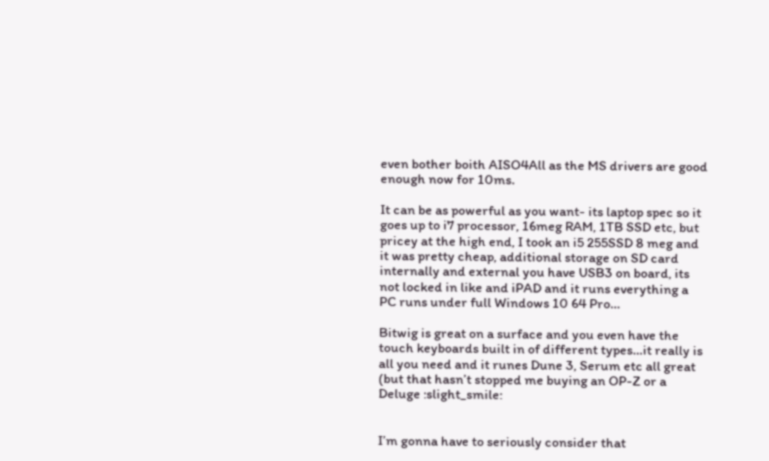even bother boith AISO4All as the MS drivers are good enough now for 10ms.

It can be as powerful as you want- its laptop spec so it goes up to i7 processor, 16meg RAM, 1TB SSD etc, but pricey at the high end, I took an i5 255SSD 8 meg and it was pretty cheap, additional storage on SD card internally and external you have USB3 on board, its not locked in like and iPAD and it runs everything a PC runs under full Windows 10 64 Pro…

Bitwig is great on a surface and you even have the touch keyboards built in of different types…it really is all you need and it runes Dune 3, Serum etc all great (but that hasn’t stopped me buying an OP-Z or a Deluge :slight_smile:


I’m gonna have to seriously consider that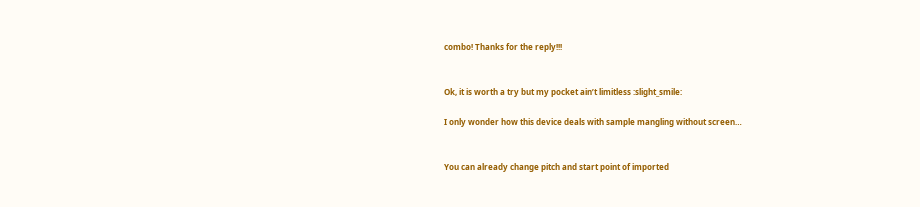combo! Thanks for the reply!!!


Ok, it is worth a try but my pocket ain’t limitless :slight_smile:

I only wonder how this device deals with sample mangling without screen…


You can already change pitch and start point of imported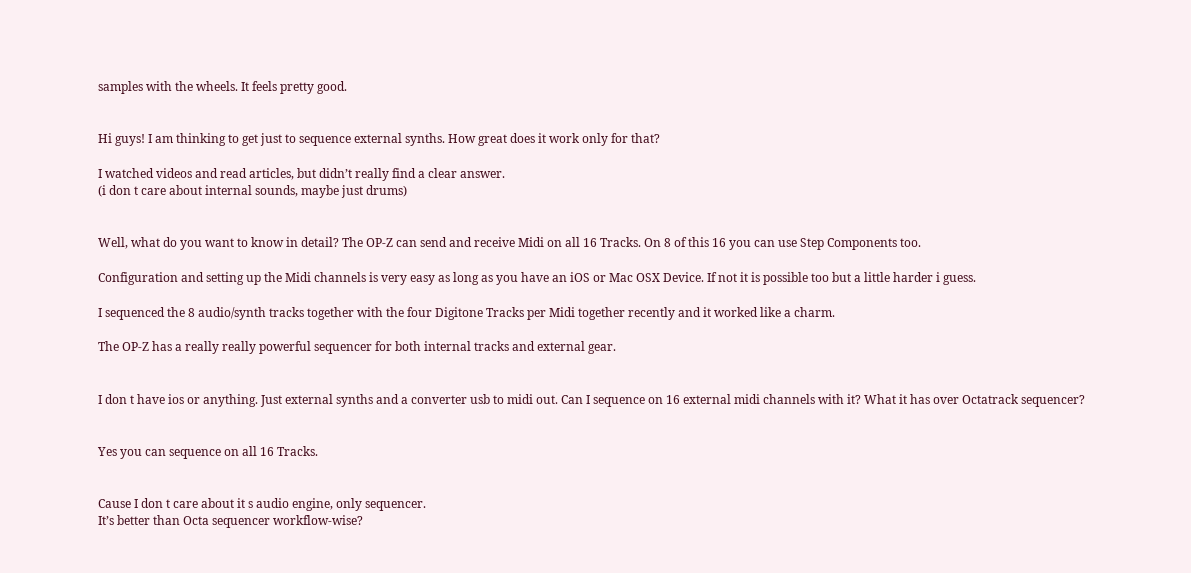samples with the wheels. It feels pretty good.


Hi guys! I am thinking to get just to sequence external synths. How great does it work only for that?

I watched videos and read articles, but didn’t really find a clear answer.
(i don t care about internal sounds, maybe just drums)


Well, what do you want to know in detail? The OP-Z can send and receive Midi on all 16 Tracks. On 8 of this 16 you can use Step Components too.

Configuration and setting up the Midi channels is very easy as long as you have an iOS or Mac OSX Device. If not it is possible too but a little harder i guess.

I sequenced the 8 audio/synth tracks together with the four Digitone Tracks per Midi together recently and it worked like a charm.

The OP-Z has a really really powerful sequencer for both internal tracks and external gear.


I don t have ios or anything. Just external synths and a converter usb to midi out. Can I sequence on 16 external midi channels with it? What it has over Octatrack sequencer?


Yes you can sequence on all 16 Tracks.


Cause I don t care about it s audio engine, only sequencer.
It’s better than Octa sequencer workflow-wise?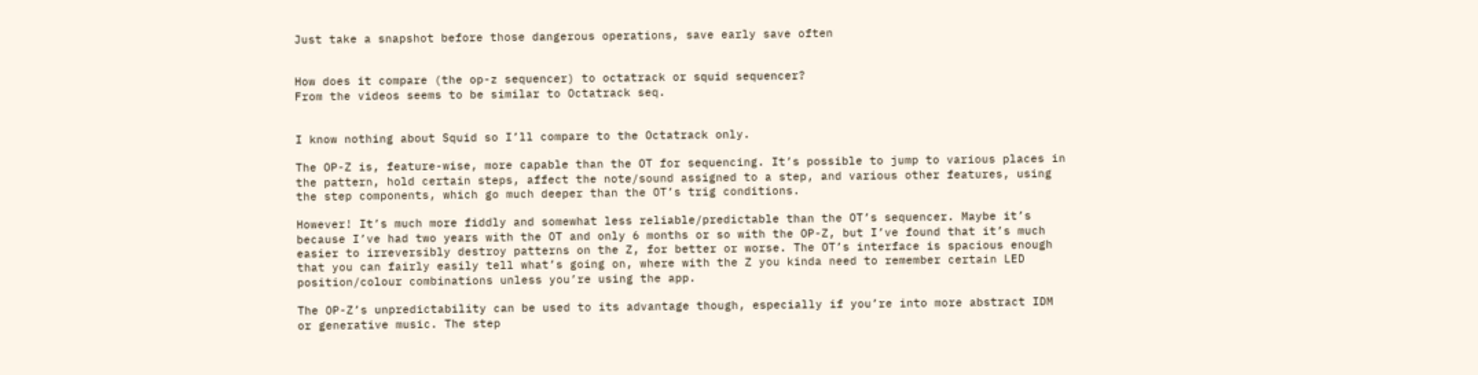Just take a snapshot before those dangerous operations, save early save often


How does it compare (the op-z sequencer) to octatrack or squid sequencer?
From the videos seems to be similar to Octatrack seq.


I know nothing about Squid so I’ll compare to the Octatrack only.

The OP-Z is, feature-wise, more capable than the OT for sequencing. It’s possible to jump to various places in the pattern, hold certain steps, affect the note/sound assigned to a step, and various other features, using the step components, which go much deeper than the OT’s trig conditions.

However! It’s much more fiddly and somewhat less reliable/predictable than the OT’s sequencer. Maybe it’s because I’ve had two years with the OT and only 6 months or so with the OP-Z, but I’ve found that it’s much easier to irreversibly destroy patterns on the Z, for better or worse. The OT’s interface is spacious enough that you can fairly easily tell what’s going on, where with the Z you kinda need to remember certain LED position/colour combinations unless you’re using the app.

The OP-Z’s unpredictability can be used to its advantage though, especially if you’re into more abstract IDM or generative music. The step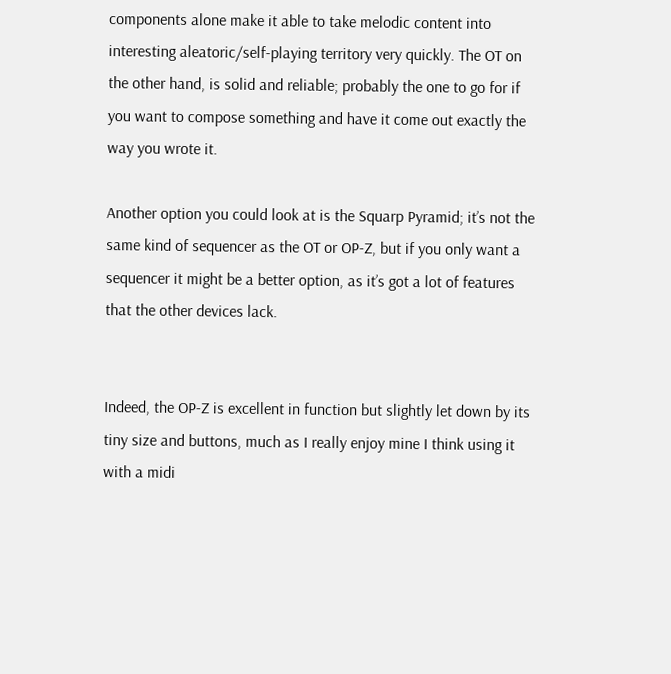components alone make it able to take melodic content into interesting aleatoric/self-playing territory very quickly. The OT on the other hand, is solid and reliable; probably the one to go for if you want to compose something and have it come out exactly the way you wrote it.

Another option you could look at is the Squarp Pyramid; it’s not the same kind of sequencer as the OT or OP-Z, but if you only want a sequencer it might be a better option, as it’s got a lot of features that the other devices lack.


Indeed, the OP-Z is excellent in function but slightly let down by its tiny size and buttons, much as I really enjoy mine I think using it with a midi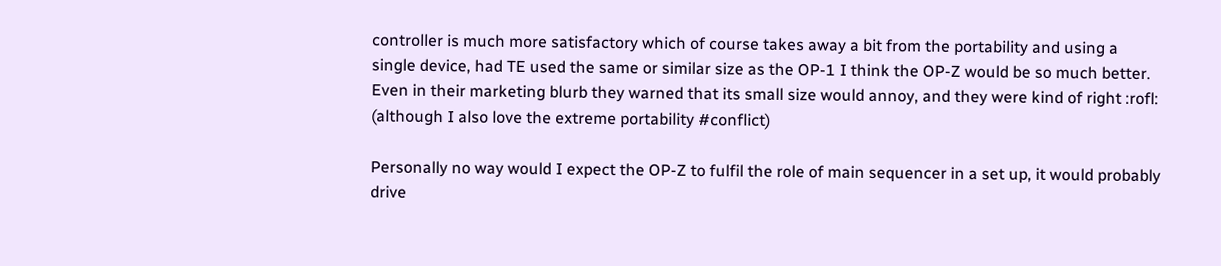controller is much more satisfactory which of course takes away a bit from the portability and using a single device, had TE used the same or similar size as the OP-1 I think the OP-Z would be so much better. Even in their marketing blurb they warned that its small size would annoy, and they were kind of right :rofl: (although I also love the extreme portability #conflict)

Personally no way would I expect the OP-Z to fulfil the role of main sequencer in a set up, it would probably drive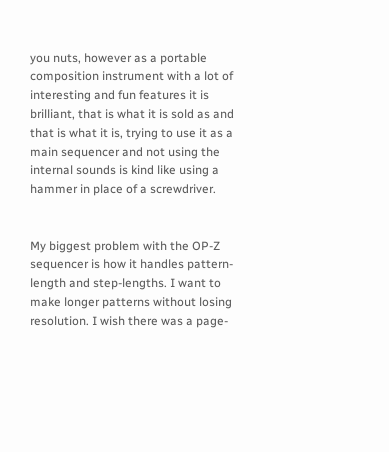you nuts, however as a portable composition instrument with a lot of interesting and fun features it is brilliant, that is what it is sold as and that is what it is, trying to use it as a main sequencer and not using the internal sounds is kind like using a hammer in place of a screwdriver.


My biggest problem with the OP-Z sequencer is how it handles pattern-length and step-lengths. I want to make longer patterns without losing resolution. I wish there was a page-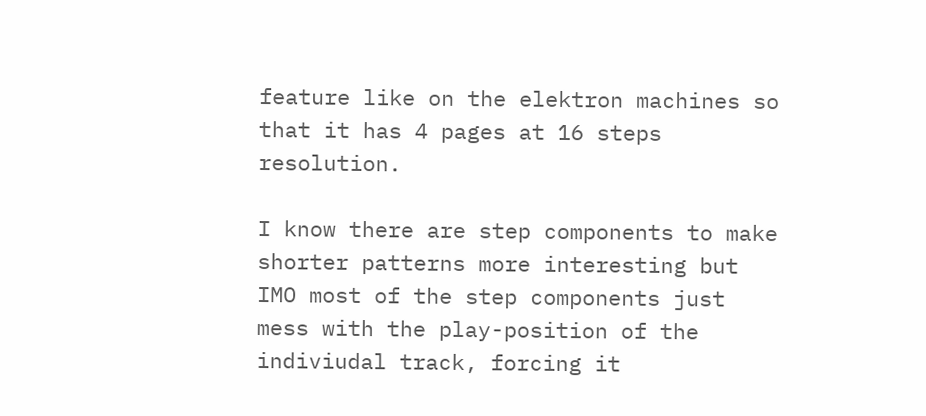feature like on the elektron machines so that it has 4 pages at 16 steps resolution.

I know there are step components to make shorter patterns more interesting but IMO most of the step components just mess with the play-position of the indiviudal track, forcing it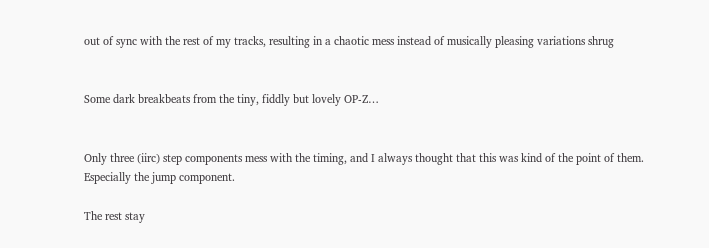out of sync with the rest of my tracks, resulting in a chaotic mess instead of musically pleasing variations shrug


Some dark breakbeats from the tiny, fiddly but lovely OP-Z…


Only three (iirc) step components mess with the timing, and I always thought that this was kind of the point of them. Especially the jump component.

The rest stay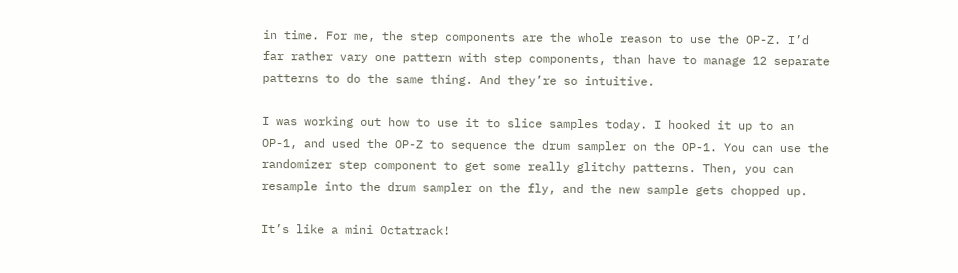in time. For me, the step components are the whole reason to use the OP-Z. I’d far rather vary one pattern with step components, than have to manage 12 separate patterns to do the same thing. And they’re so intuitive.

I was working out how to use it to slice samples today. I hooked it up to an OP-1, and used the OP-Z to sequence the drum sampler on the OP-1. You can use the randomizer step component to get some really glitchy patterns. Then, you can resample into the drum sampler on the fly, and the new sample gets chopped up.

It’s like a mini Octatrack!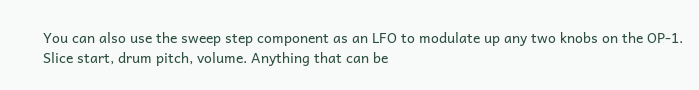You can also use the sweep step component as an LFO to modulate up any two knobs on the OP-1. Slice start, drum pitch, volume. Anything that can be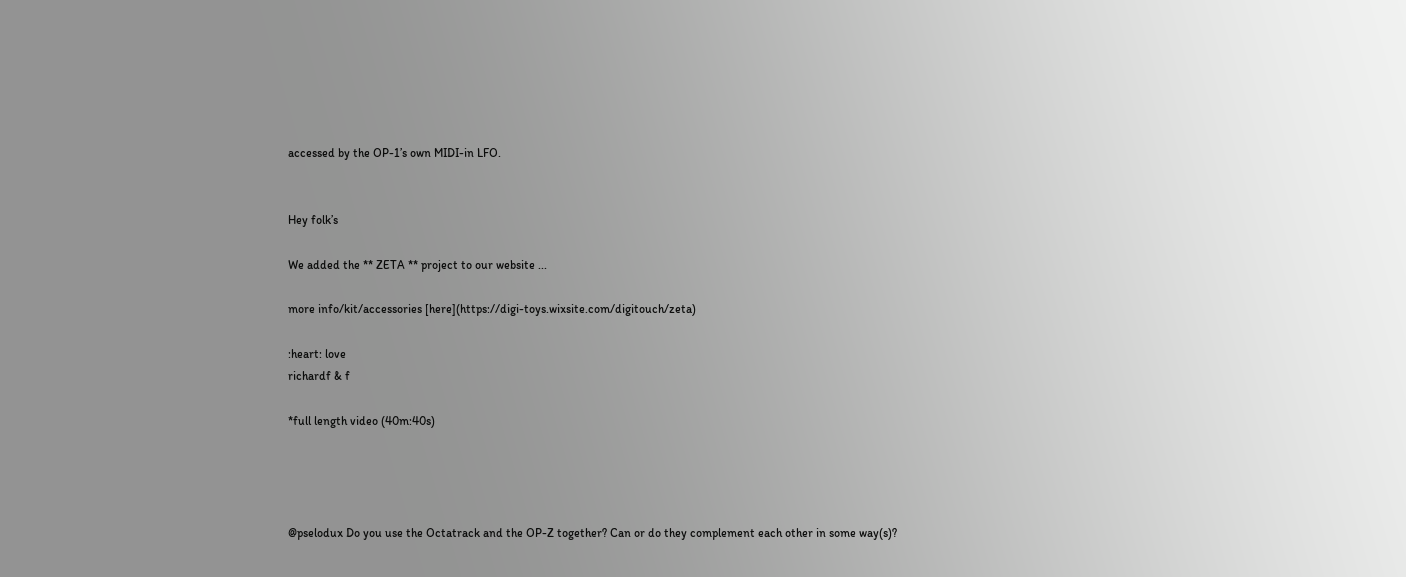accessed by the OP-1’s own MIDI-in LFO.


Hey folk’s

We added the ** ZETA ** project to our website ...

more info/kit/accessories [here](https://digi-toys.wixsite.com/digitouch/zeta)

:heart: love
richardf & f

*full length video (40m:40s)




@pselodux Do you use the Octatrack and the OP-Z together? Can or do they complement each other in some way(s)?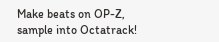Make beats on OP-Z, sample into Octatrack!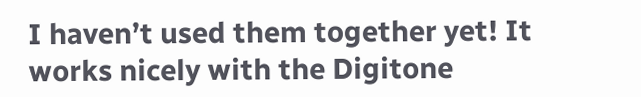I haven’t used them together yet! It works nicely with the Digitone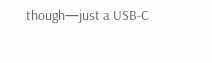though—just a USB-C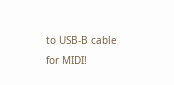to USB-B cable for MIDI!